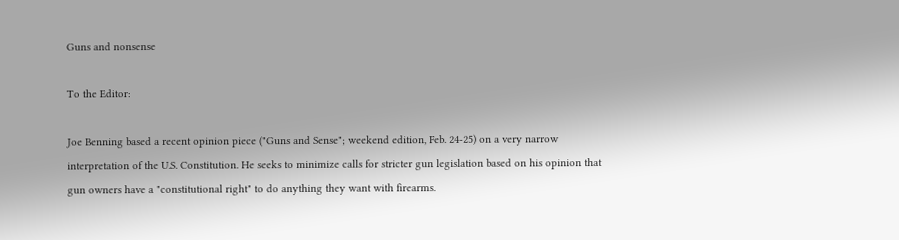Guns and nonsense

To the Editor:

Joe Benning based a recent opinion piece ("Guns and Sense"; weekend edition, Feb. 24-25) on a very narrow interpretation of the U.S. Constitution. He seeks to minimize calls for stricter gun legislation based on his opinion that gun owners have a "constitutional right" to do anything they want with firearms.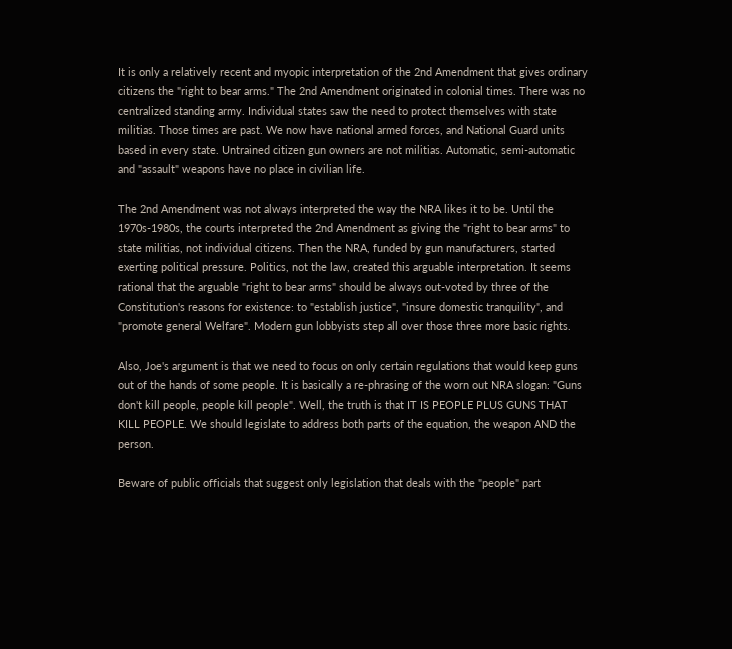It is only a relatively recent and myopic interpretation of the 2nd Amendment that gives ordinary citizens the "right to bear arms." The 2nd Amendment originated in colonial times. There was no centralized standing army. Individual states saw the need to protect themselves with state militias. Those times are past. We now have national armed forces, and National Guard units based in every state. Untrained citizen gun owners are not militias. Automatic, semi-automatic and "assault" weapons have no place in civilian life.

The 2nd Amendment was not always interpreted the way the NRA likes it to be. Until the 1970s-1980s, the courts interpreted the 2nd Amendment as giving the "right to bear arms" to state militias, not individual citizens. Then the NRA, funded by gun manufacturers, started exerting political pressure. Politics, not the law, created this arguable interpretation. It seems rational that the arguable "right to bear arms" should be always out-voted by three of the Constitution's reasons for existence: to "establish justice", "insure domestic tranquility", and "promote general Welfare". Modern gun lobbyists step all over those three more basic rights.

Also, Joe's argument is that we need to focus on only certain regulations that would keep guns out of the hands of some people. It is basically a re-phrasing of the worn out NRA slogan: "Guns don't kill people, people kill people". Well, the truth is that IT IS PEOPLE PLUS GUNS THAT KILL PEOPLE. We should legislate to address both parts of the equation, the weapon AND the person.

Beware of public officials that suggest only legislation that deals with the "people" part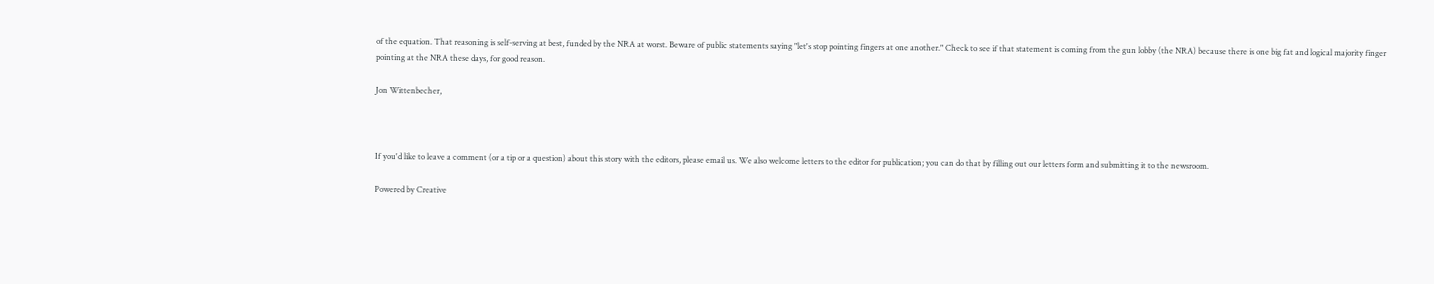of the equation. That reasoning is self-serving at best, funded by the NRA at worst. Beware of public statements saying "let's stop pointing fingers at one another." Check to see if that statement is coming from the gun lobby (the NRA) because there is one big fat and logical majority finger pointing at the NRA these days, for good reason.

Jon Wittenbecher,



If you'd like to leave a comment (or a tip or a question) about this story with the editors, please email us. We also welcome letters to the editor for publication; you can do that by filling out our letters form and submitting it to the newsroom.

Powered by Creative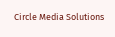Circle Media Solutions